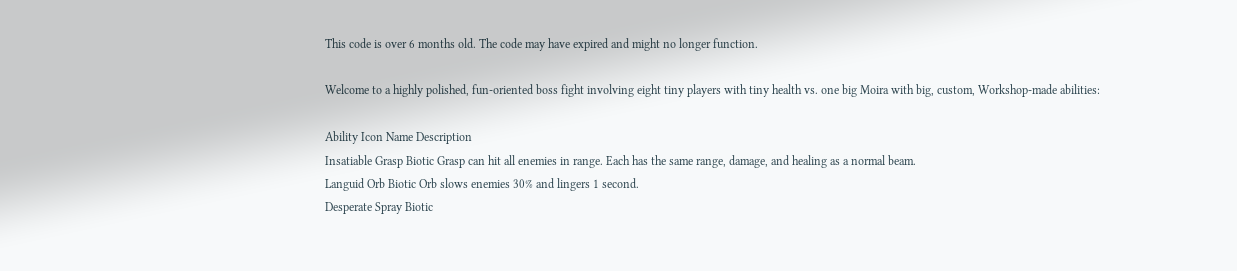This code is over 6 months old. The code may have expired and might no longer function.

Welcome to a highly polished, fun-oriented boss fight involving eight tiny players with tiny health vs. one big Moira with big, custom, Workshop-made abilities:

Ability Icon Name Description
Insatiable Grasp Biotic Grasp can hit all enemies in range. Each has the same range, damage, and healing as a normal beam.
Languid Orb Biotic Orb slows enemies 30% and lingers 1 second.
Desperate Spray Biotic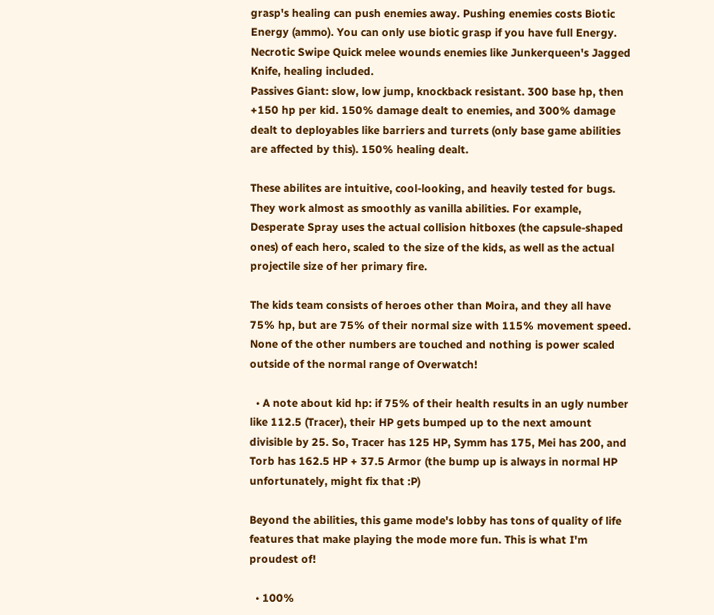grasp's healing can push enemies away. Pushing enemies costs Biotic Energy (ammo). You can only use biotic grasp if you have full Energy.
Necrotic Swipe Quick melee wounds enemies like Junkerqueen's Jagged Knife, healing included.
Passives Giant: slow, low jump, knockback resistant. 300 base hp, then +150 hp per kid. 150% damage dealt to enemies, and 300% damage dealt to deployables like barriers and turrets (only base game abilities are affected by this). 150% healing dealt.

These abilites are intuitive, cool-looking, and heavily tested for bugs. They work almost as smoothly as vanilla abilities. For example, Desperate Spray uses the actual collision hitboxes (the capsule-shaped ones) of each hero, scaled to the size of the kids, as well as the actual projectile size of her primary fire.

The kids team consists of heroes other than Moira, and they all have 75% hp, but are 75% of their normal size with 115% movement speed. None of the other numbers are touched and nothing is power scaled outside of the normal range of Overwatch!

  • A note about kid hp: if 75% of their health results in an ugly number like 112.5 (Tracer), their HP gets bumped up to the next amount divisible by 25. So, Tracer has 125 HP, Symm has 175, Mei has 200, and Torb has 162.5 HP + 37.5 Armor (the bump up is always in normal HP unfortunately, might fix that :P)

Beyond the abilities, this game mode's lobby has tons of quality of life features that make playing the mode more fun. This is what I'm proudest of!

  • 100%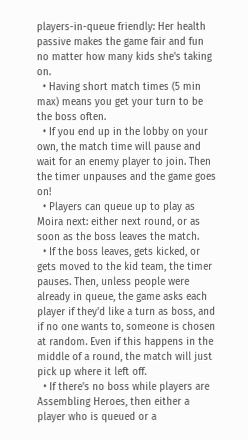players-in-queue friendly: Her health passive makes the game fair and fun no matter how many kids she's taking on.
  • Having short match times (5 min max) means you get your turn to be the boss often.
  • If you end up in the lobby on your own, the match time will pause and wait for an enemy player to join. Then the timer unpauses and the game goes on!
  • Players can queue up to play as Moira next: either next round, or as soon as the boss leaves the match.
  • If the boss leaves, gets kicked, or gets moved to the kid team, the timer pauses. Then, unless people were already in queue, the game asks each player if they'd like a turn as boss, and if no one wants to, someone is chosen at random. Even if this happens in the middle of a round, the match will just pick up where it left off.
  • If there's no boss while players are Assembling Heroes, then either a player who is queued or a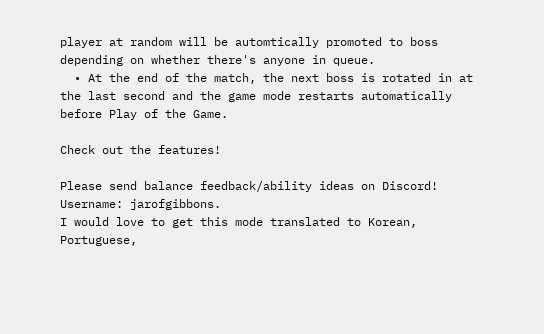player at random will be automtically promoted to boss depending on whether there's anyone in queue.
  • At the end of the match, the next boss is rotated in at the last second and the game mode restarts automatically before Play of the Game.

Check out the features!

Please send balance feedback/ability ideas on Discord! Username: jarofgibbons.
I would love to get this mode translated to Korean, Portuguese,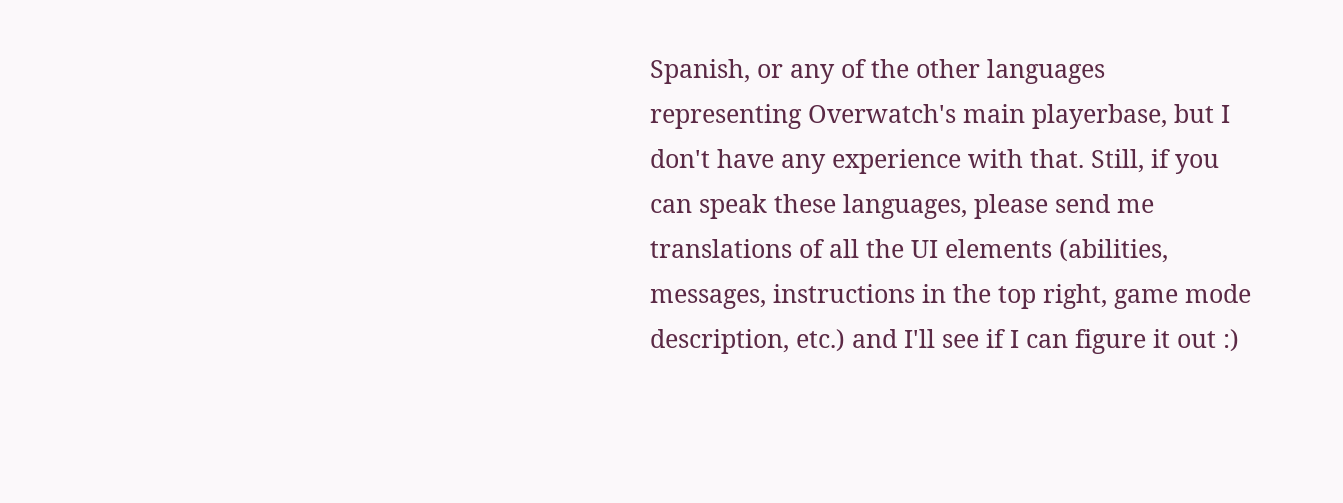Spanish, or any of the other languages representing Overwatch's main playerbase, but I don't have any experience with that. Still, if you can speak these languages, please send me translations of all the UI elements (abilities, messages, instructions in the top right, game mode description, etc.) and I'll see if I can figure it out :)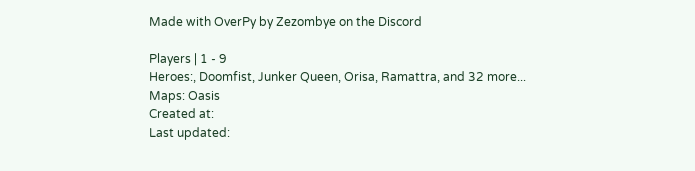Made with OverPy by Zezombye on the Discord

Players | 1 - 9
Heroes:, Doomfist, Junker Queen, Orisa, Ramattra, and 32 more...
Maps: Oasis
Created at:
Last updated: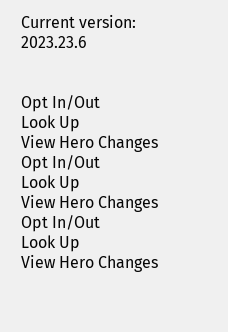Current version: 2023.23.6


Opt In/Out
Look Up
View Hero Changes
Opt In/Out
Look Up
View Hero Changes
Opt In/Out
Look Up
View Hero Changes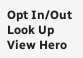Opt In/Out
Look Up
View Hero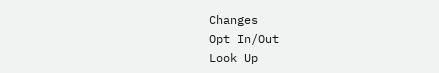Changes
Opt In/Out
Look Up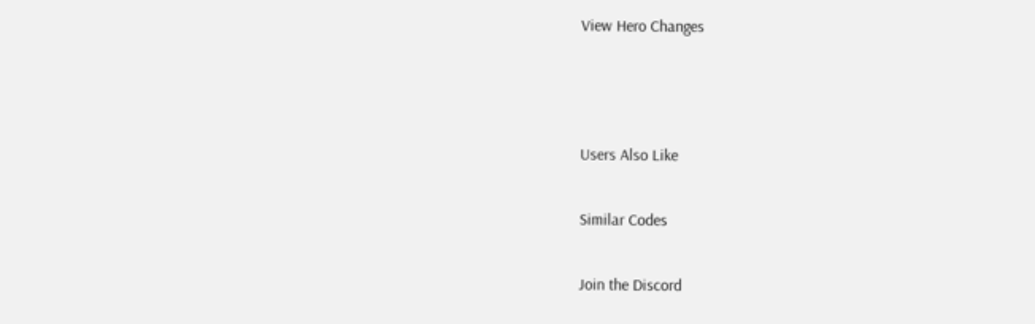View Hero Changes



Users Also Like

Similar Codes

Join the Discord